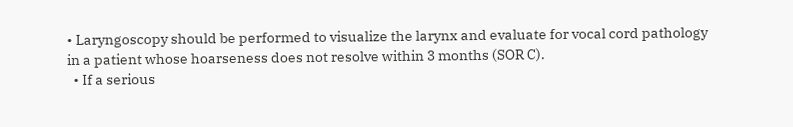• Laryngoscopy should be performed to visualize the larynx and evaluate for vocal cord pathology in a patient whose hoarseness does not resolve within 3 months (SOR C).
  • If a serious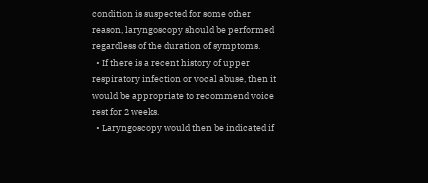condition is suspected for some other reason, laryngoscopy should be performed regardless of the duration of symptoms.
  • If there is a recent history of upper respiratory infection or vocal abuse, then it would be appropriate to recommend voice rest for 2 weeks.
  • Laryngoscopy would then be indicated if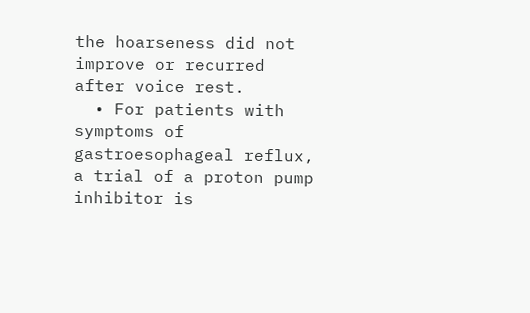the hoarseness did not improve or recurred after voice rest.
  • For patients with symptoms of gastroesophageal reflux, a trial of a proton pump inhibitor is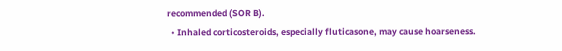recommended (SOR B).
  • Inhaled corticosteroids, especially fluticasone, may cause hoarseness.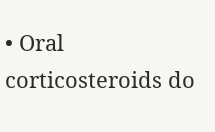• Oral corticosteroids do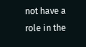not have a role in the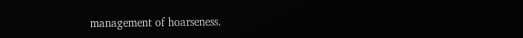management of hoarseness.